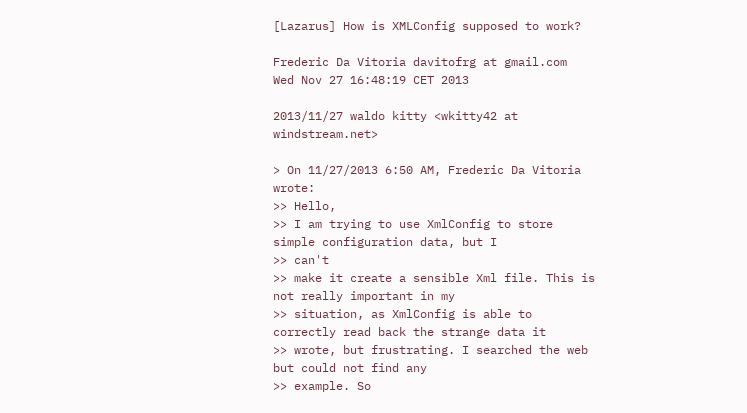[Lazarus] How is XMLConfig supposed to work?

Frederic Da Vitoria davitofrg at gmail.com
Wed Nov 27 16:48:19 CET 2013

2013/11/27 waldo kitty <wkitty42 at windstream.net>

> On 11/27/2013 6:50 AM, Frederic Da Vitoria wrote:
>> Hello,
>> I am trying to use XmlConfig to store simple configuration data, but I
>> can't
>> make it create a sensible Xml file. This is not really important in my
>> situation, as XmlConfig is able to correctly read back the strange data it
>> wrote, but frustrating. I searched the web but could not find any
>> example. So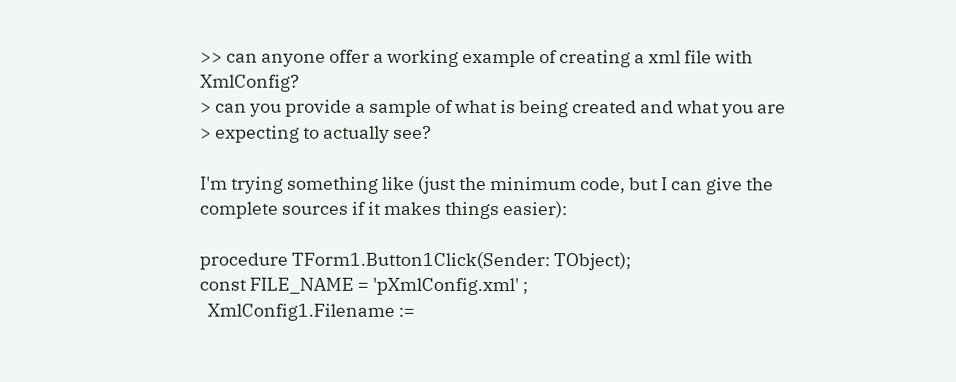>> can anyone offer a working example of creating a xml file with XmlConfig?
> can you provide a sample of what is being created and what you are
> expecting to actually see?

I'm trying something like (just the minimum code, but I can give the
complete sources if it makes things easier):

procedure TForm1.Button1Click(Sender: TObject);
const FILE_NAME = 'pXmlConfig.xml' ;
  XmlConfig1.Filename :=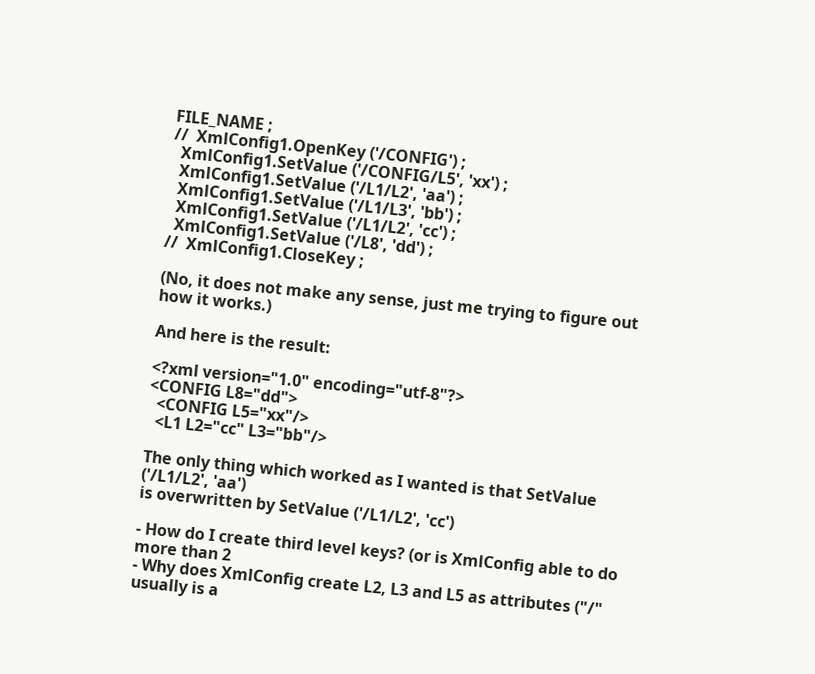FILE_NAME ;
//  XmlConfig1.OpenKey ('/CONFIG') ;
  XmlConfig1.SetValue ('/CONFIG/L5', 'xx') ;
  XmlConfig1.SetValue ('/L1/L2', 'aa') ;
  XmlConfig1.SetValue ('/L1/L3', 'bb') ;
  XmlConfig1.SetValue ('/L1/L2', 'cc') ;
  XmlConfig1.SetValue ('/L8', 'dd') ;
//  XmlConfig1.CloseKey ;

(No, it does not make any sense, just me trying to figure out how it works.)

And here is the result:

<?xml version="1.0" encoding="utf-8"?>
<CONFIG L8="dd">
  <CONFIG L5="xx"/>
  <L1 L2="cc" L3="bb"/>

The only thing which worked as I wanted is that SetValue ('/L1/L2', 'aa')
is overwritten by SetValue ('/L1/L2', 'cc')

- How do I create third level keys? (or is XmlConfig able to do more than 2
- Why does XmlConfig create L2, L3 and L5 as attributes ("/" usually is a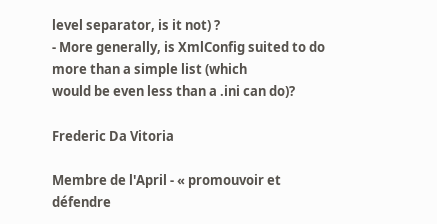level separator, is it not) ?
- More generally, is XmlConfig suited to do more than a simple list (which
would be even less than a .ini can do)?

Frederic Da Vitoria

Membre de l'April - « promouvoir et défendre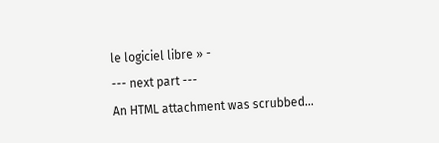le logiciel libre » -
--- next part ---
An HTML attachment was scrubbed...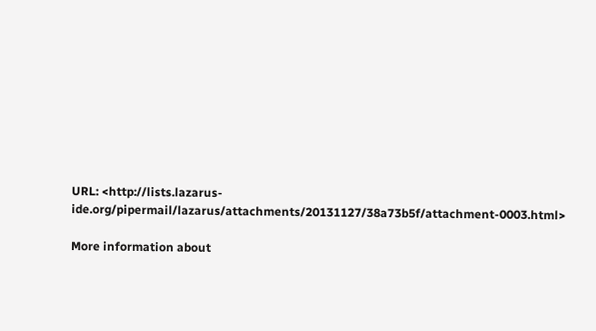URL: <http://lists.lazarus-ide.org/pipermail/lazarus/attachments/20131127/38a73b5f/attachment-0003.html>

More information about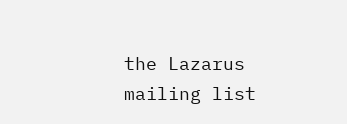the Lazarus mailing list